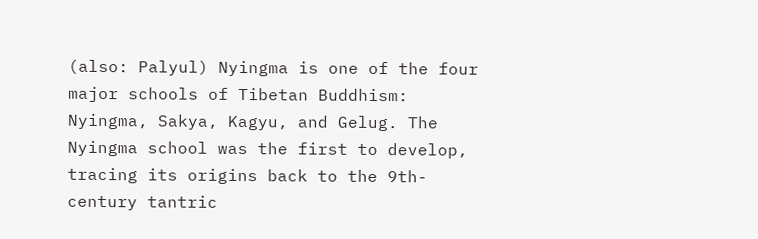(also: Palyul) Nyingma is one of the four major schools of Tibetan Buddhism: Nyingma, Sakya, Kagyu, and Gelug. The Nyingma school was the first to develop, tracing its origins back to the 9th-century tantric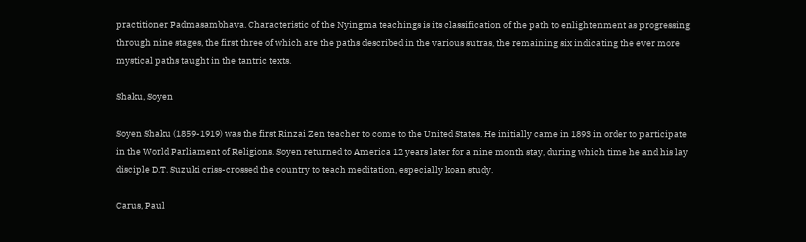practitioner Padmasambhava. Characteristic of the Nyingma teachings is its classification of the path to enlightenment as progressing through nine stages, the first three of which are the paths described in the various sutras, the remaining six indicating the ever more mystical paths taught in the tantric texts.

Shaku, Soyen

Soyen Shaku (1859-1919) was the first Rinzai Zen teacher to come to the United States. He initially came in 1893 in order to participate in the World Parliament of Religions. Soyen returned to America 12 years later for a nine month stay, during which time he and his lay disciple D.T. Suzuki criss-crossed the country to teach meditation, especially koan study.

Carus, Paul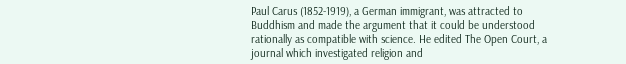Paul Carus (1852-1919), a German immigrant, was attracted to Buddhism and made the argument that it could be understood rationally as compatible with science. He edited The Open Court, a journal which investigated religion and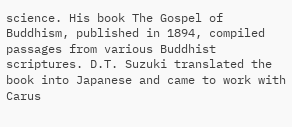science. His book The Gospel of Buddhism, published in 1894, compiled passages from various Buddhist scriptures. D.T. Suzuki translated the book into Japanese and came to work with Carus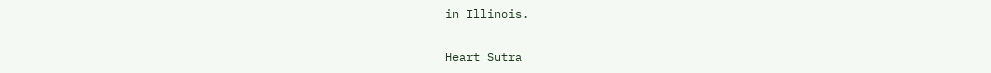in Illinois.

Heart Sutra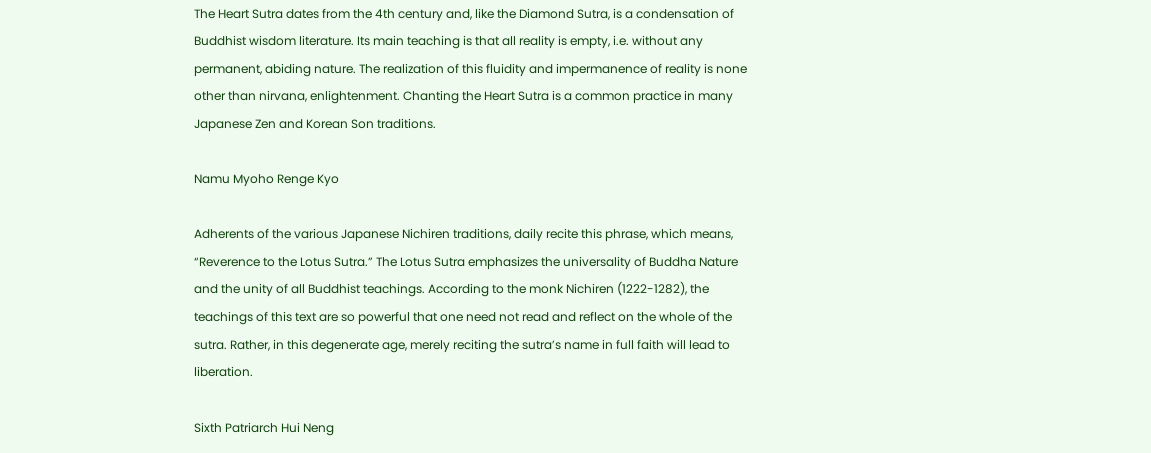The Heart Sutra dates from the 4th century and, like the Diamond Sutra, is a condensation of Buddhist wisdom literature. Its main teaching is that all reality is empty, i.e. without any permanent, abiding nature. The realization of this fluidity and impermanence of reality is none other than nirvana, enlightenment. Chanting the Heart Sutra is a common practice in many Japanese Zen and Korean Son traditions.

Namu Myoho Renge Kyo

Adherents of the various Japanese Nichiren traditions, daily recite this phrase, which means, “Reverence to the Lotus Sutra.” The Lotus Sutra emphasizes the universality of Buddha Nature and the unity of all Buddhist teachings. According to the monk Nichiren (1222-1282), the teachings of this text are so powerful that one need not read and reflect on the whole of the sutra. Rather, in this degenerate age, merely reciting the sutra’s name in full faith will lead to liberation.

Sixth Patriarch Hui Neng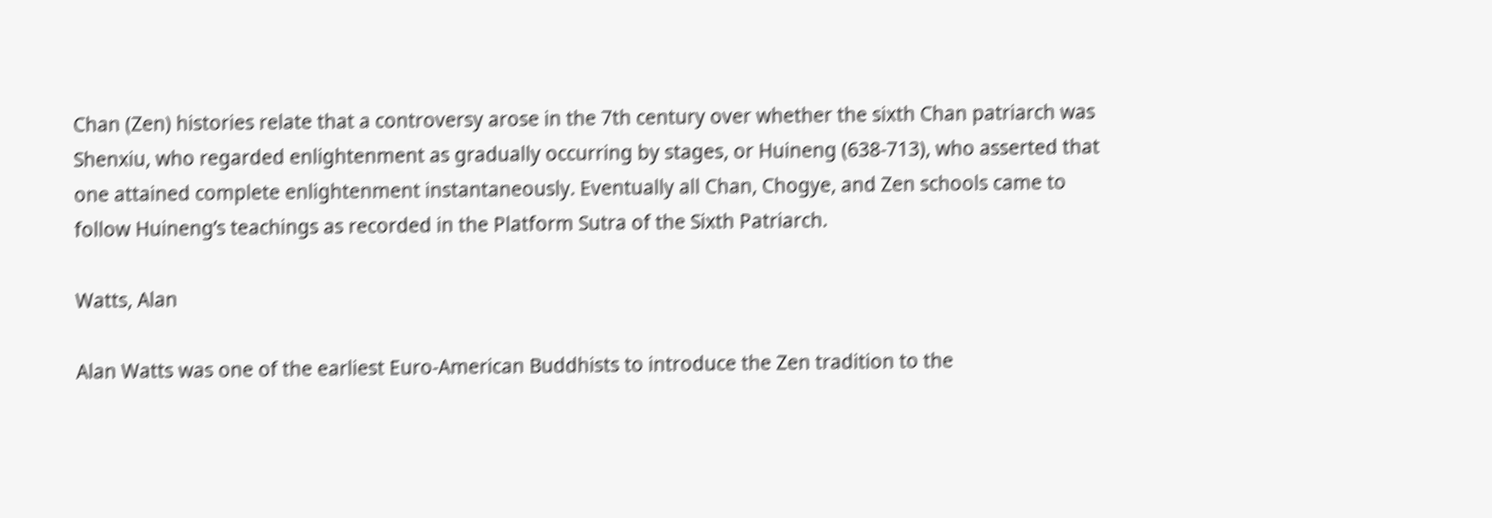Chan (Zen) histories relate that a controversy arose in the 7th century over whether the sixth Chan patriarch was Shenxiu, who regarded enlightenment as gradually occurring by stages, or Huineng (638-713), who asserted that one attained complete enlightenment instantaneously. Eventually all Chan, Chogye, and Zen schools came to follow Huineng’s teachings as recorded in the Platform Sutra of the Sixth Patriarch.

Watts, Alan

Alan Watts was one of the earliest Euro-American Buddhists to introduce the Zen tradition to the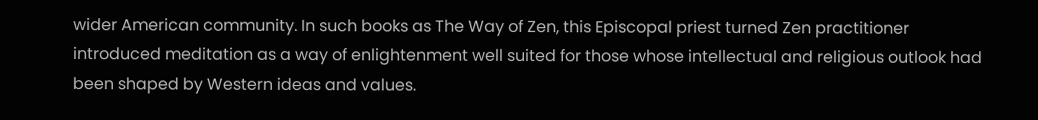wider American community. In such books as The Way of Zen, this Episcopal priest turned Zen practitioner introduced meditation as a way of enlightenment well suited for those whose intellectual and religious outlook had been shaped by Western ideas and values.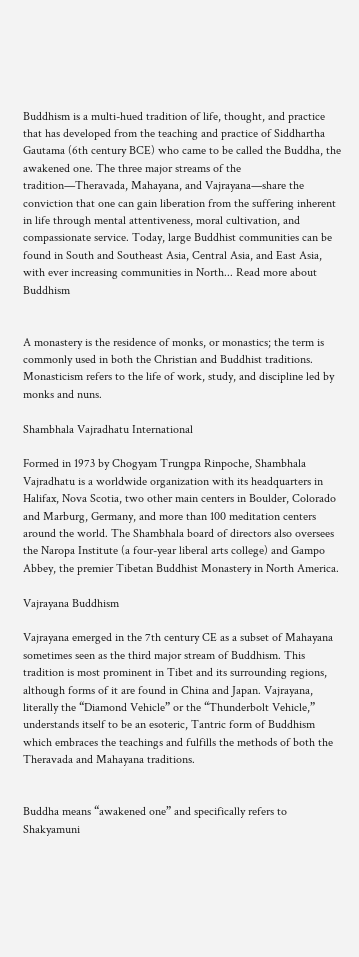Buddhism is a multi-hued tradition of life, thought, and practice that has developed from the teaching and practice of Siddhartha Gautama (6th century BCE) who came to be called the Buddha, the awakened one. The three major streams of the tradition—Theravada, Mahayana, and Vajrayana—share the conviction that one can gain liberation from the suffering inherent in life through mental attentiveness, moral cultivation, and compassionate service. Today, large Buddhist communities can be found in South and Southeast Asia, Central Asia, and East Asia, with ever increasing communities in North... Read more about Buddhism


A monastery is the residence of monks, or monastics; the term is commonly used in both the Christian and Buddhist traditions. Monasticism refers to the life of work, study, and discipline led by monks and nuns.

Shambhala Vajradhatu International

Formed in 1973 by Chogyam Trungpa Rinpoche, Shambhala Vajradhatu is a worldwide organization with its headquarters in Halifax, Nova Scotia, two other main centers in Boulder, Colorado and Marburg, Germany, and more than 100 meditation centers around the world. The Shambhala board of directors also oversees the Naropa Institute (a four-year liberal arts college) and Gampo Abbey, the premier Tibetan Buddhist Monastery in North America.

Vajrayana Buddhism

Vajrayana emerged in the 7th century CE as a subset of Mahayana sometimes seen as the third major stream of Buddhism. This tradition is most prominent in Tibet and its surrounding regions, although forms of it are found in China and Japan. Vajrayana, literally the “Diamond Vehicle” or the “Thunderbolt Vehicle,” understands itself to be an esoteric, Tantric form of Buddhism which embraces the teachings and fulfills the methods of both the Theravada and Mahayana traditions.


Buddha means “awakened one” and specifically refers to Shakyamuni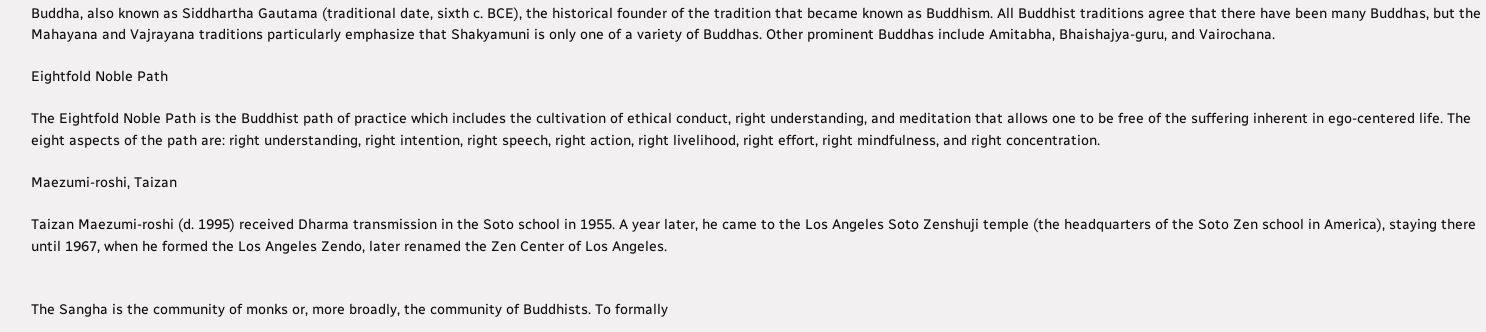Buddha, also known as Siddhartha Gautama (traditional date, sixth c. BCE), the historical founder of the tradition that became known as Buddhism. All Buddhist traditions agree that there have been many Buddhas, but the Mahayana and Vajrayana traditions particularly emphasize that Shakyamuni is only one of a variety of Buddhas. Other prominent Buddhas include Amitabha, Bhaishajya-guru, and Vairochana.

Eightfold Noble Path

The Eightfold Noble Path is the Buddhist path of practice which includes the cultivation of ethical conduct, right understanding, and meditation that allows one to be free of the suffering inherent in ego-centered life. The eight aspects of the path are: right understanding, right intention, right speech, right action, right livelihood, right effort, right mindfulness, and right concentration.

Maezumi-roshi, Taizan

Taizan Maezumi-roshi (d. 1995) received Dharma transmission in the Soto school in 1955. A year later, he came to the Los Angeles Soto Zenshuji temple (the headquarters of the Soto Zen school in America), staying there until 1967, when he formed the Los Angeles Zendo, later renamed the Zen Center of Los Angeles.


The Sangha is the community of monks or, more broadly, the community of Buddhists. To formally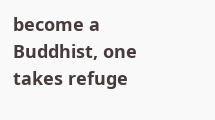become a Buddhist, one takes refuge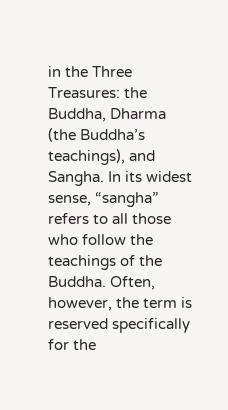in the Three Treasures: the Buddha, Dharma (the Buddha’s teachings), and Sangha. In its widest sense, “sangha” refers to all those who follow the teachings of the Buddha. Often, however, the term is reserved specifically for the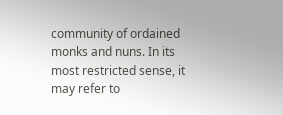community of ordained monks and nuns. In its most restricted sense, it may refer to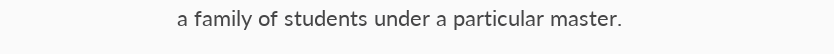a family of students under a particular master.